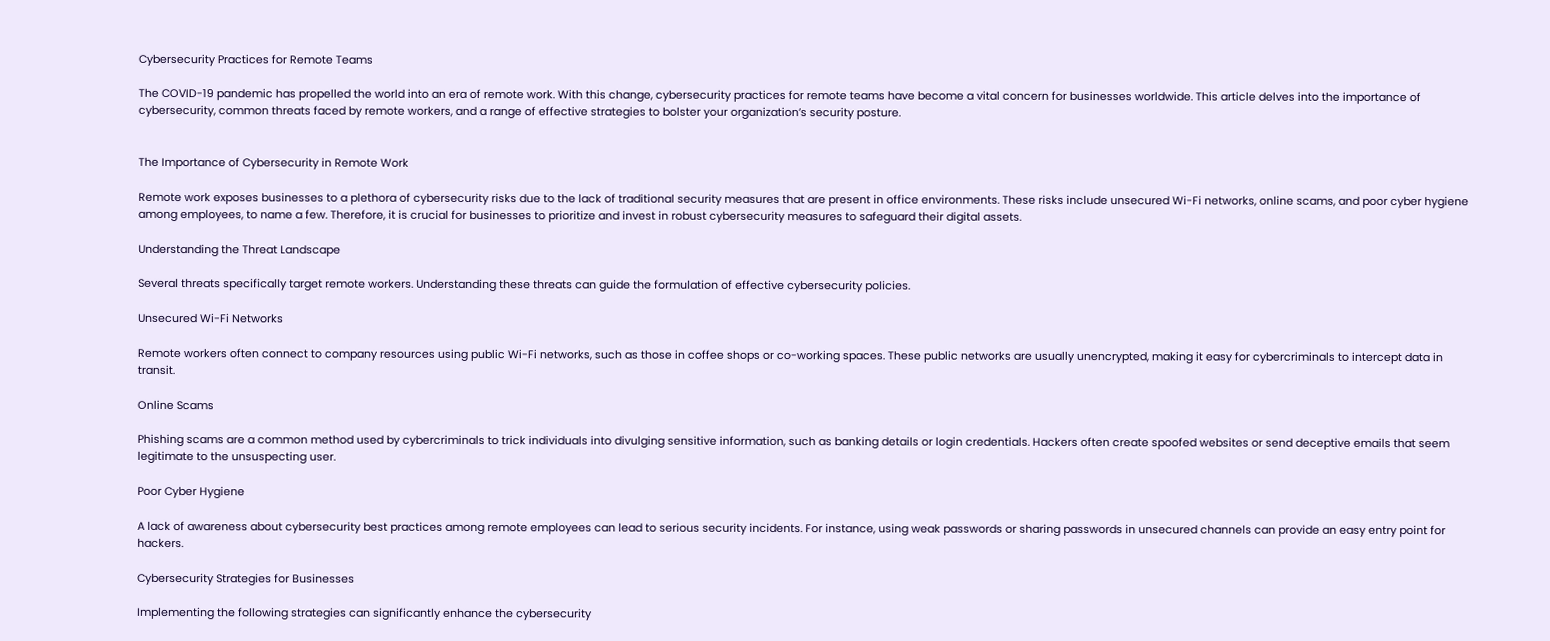Cybersecurity Practices for Remote Teams

The COVID-19 pandemic has propelled the world into an era of remote work. With this change, cybersecurity practices for remote teams have become a vital concern for businesses worldwide. This article delves into the importance of cybersecurity, common threats faced by remote workers, and a range of effective strategies to bolster your organization’s security posture.


The Importance of Cybersecurity in Remote Work

Remote work exposes businesses to a plethora of cybersecurity risks due to the lack of traditional security measures that are present in office environments. These risks include unsecured Wi-Fi networks, online scams, and poor cyber hygiene among employees, to name a few. Therefore, it is crucial for businesses to prioritize and invest in robust cybersecurity measures to safeguard their digital assets.

Understanding the Threat Landscape

Several threats specifically target remote workers. Understanding these threats can guide the formulation of effective cybersecurity policies.

Unsecured Wi-Fi Networks

Remote workers often connect to company resources using public Wi-Fi networks, such as those in coffee shops or co-working spaces. These public networks are usually unencrypted, making it easy for cybercriminals to intercept data in transit.

Online Scams

Phishing scams are a common method used by cybercriminals to trick individuals into divulging sensitive information, such as banking details or login credentials. Hackers often create spoofed websites or send deceptive emails that seem legitimate to the unsuspecting user.

Poor Cyber Hygiene

A lack of awareness about cybersecurity best practices among remote employees can lead to serious security incidents. For instance, using weak passwords or sharing passwords in unsecured channels can provide an easy entry point for hackers.

Cybersecurity Strategies for Businesses

Implementing the following strategies can significantly enhance the cybersecurity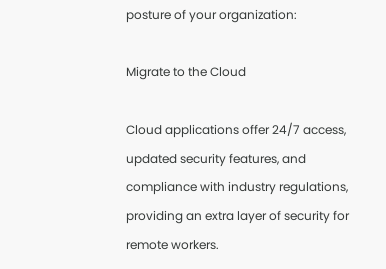posture of your organization:

Migrate to the Cloud

Cloud applications offer 24/7 access, updated security features, and compliance with industry regulations, providing an extra layer of security for remote workers.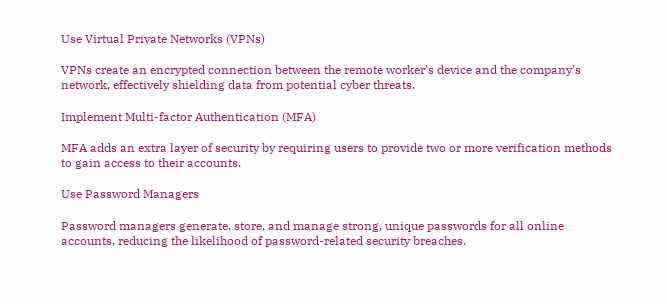Use Virtual Private Networks (VPNs)

VPNs create an encrypted connection between the remote worker’s device and the company’s network, effectively shielding data from potential cyber threats.

Implement Multi-factor Authentication (MFA)

MFA adds an extra layer of security by requiring users to provide two or more verification methods to gain access to their accounts.

Use Password Managers

Password managers generate, store, and manage strong, unique passwords for all online accounts, reducing the likelihood of password-related security breaches.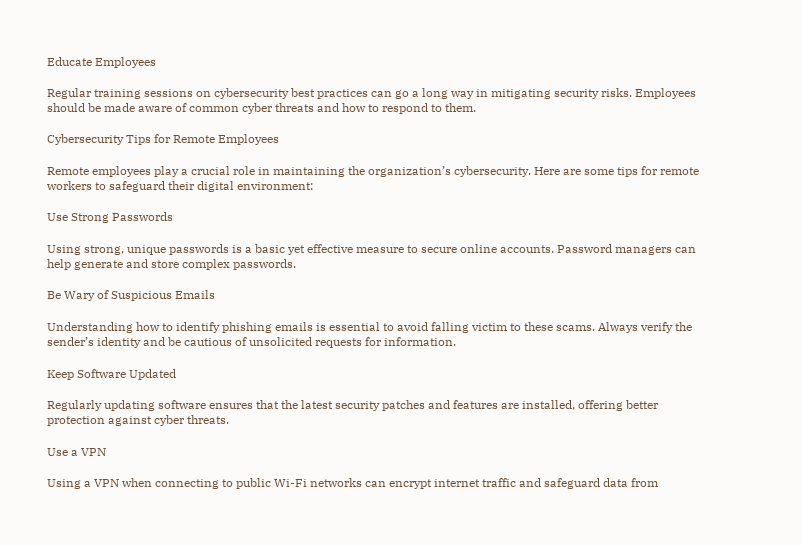Educate Employees

Regular training sessions on cybersecurity best practices can go a long way in mitigating security risks. Employees should be made aware of common cyber threats and how to respond to them.

Cybersecurity Tips for Remote Employees

Remote employees play a crucial role in maintaining the organization’s cybersecurity. Here are some tips for remote workers to safeguard their digital environment:

Use Strong Passwords

Using strong, unique passwords is a basic yet effective measure to secure online accounts. Password managers can help generate and store complex passwords.

Be Wary of Suspicious Emails

Understanding how to identify phishing emails is essential to avoid falling victim to these scams. Always verify the sender’s identity and be cautious of unsolicited requests for information.

Keep Software Updated

Regularly updating software ensures that the latest security patches and features are installed, offering better protection against cyber threats.

Use a VPN

Using a VPN when connecting to public Wi-Fi networks can encrypt internet traffic and safeguard data from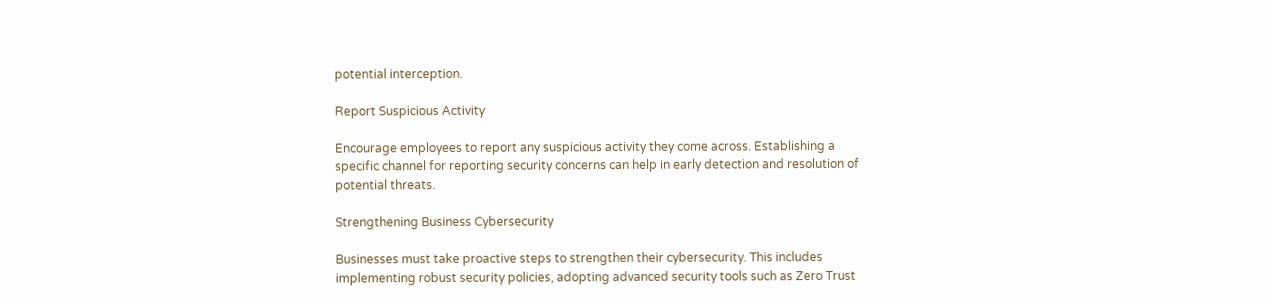potential interception.

Report Suspicious Activity

Encourage employees to report any suspicious activity they come across. Establishing a specific channel for reporting security concerns can help in early detection and resolution of potential threats.

Strengthening Business Cybersecurity

Businesses must take proactive steps to strengthen their cybersecurity. This includes implementing robust security policies, adopting advanced security tools such as Zero Trust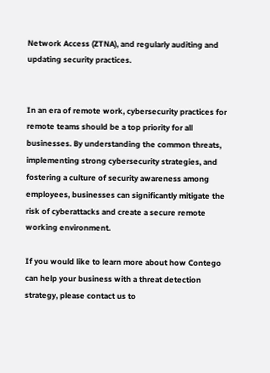Network Access (ZTNA), and regularly auditing and updating security practices.


In an era of remote work, cybersecurity practices for remote teams should be a top priority for all businesses. By understanding the common threats, implementing strong cybersecurity strategies, and fostering a culture of security awareness among employees, businesses can significantly mitigate the risk of cyberattacks and create a secure remote working environment.

If you would like to learn more about how Contego can help your business with a threat detection strategy, please contact us to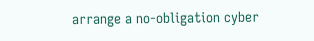arrange a no-obligation cyber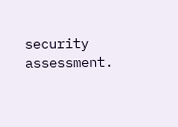security assessment.